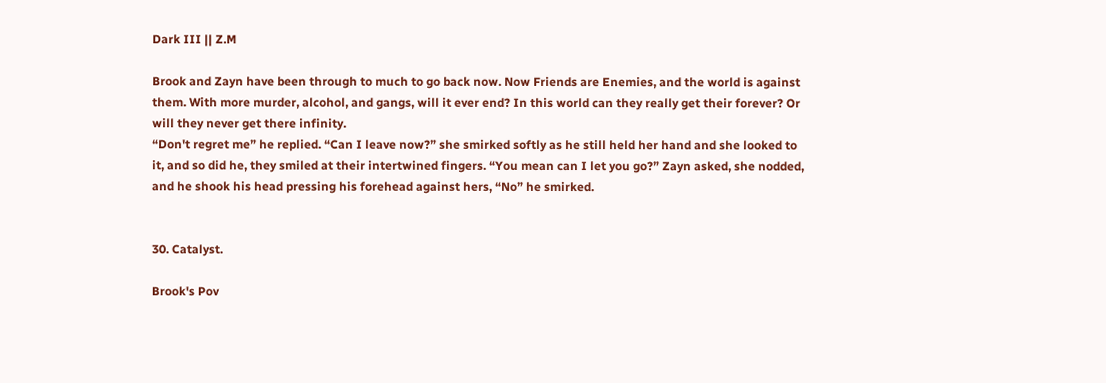Dark III || Z.M

Brook and Zayn have been through to much to go back now. Now Friends are Enemies, and the world is against them. With more murder, alcohol, and gangs, will it ever end? In this world can they really get their forever? Or will they never get there infinity.
“Don't regret me” he replied. “Can I leave now?” she smirked softly as he still held her hand and she looked to it, and so did he, they smiled at their intertwined fingers. “You mean can I let you go?” Zayn asked, she nodded, and he shook his head pressing his forehead against hers, “No” he smirked.


30. Catalyst.

Brook's Pov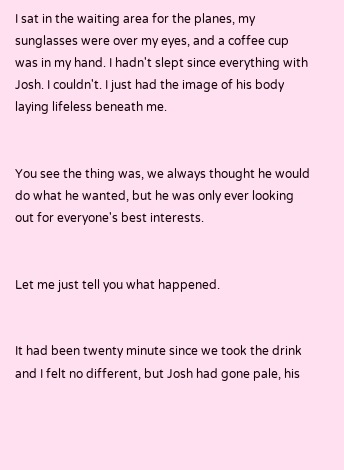I sat in the waiting area for the planes, my sunglasses were over my eyes, and a coffee cup was in my hand. I hadn't slept since everything with Josh. I couldn't. I just had the image of his body laying lifeless beneath me.


You see the thing was, we always thought he would do what he wanted, but he was only ever looking out for everyone's best interests.


Let me just tell you what happened.


It had been twenty minute since we took the drink and I felt no different, but Josh had gone pale, his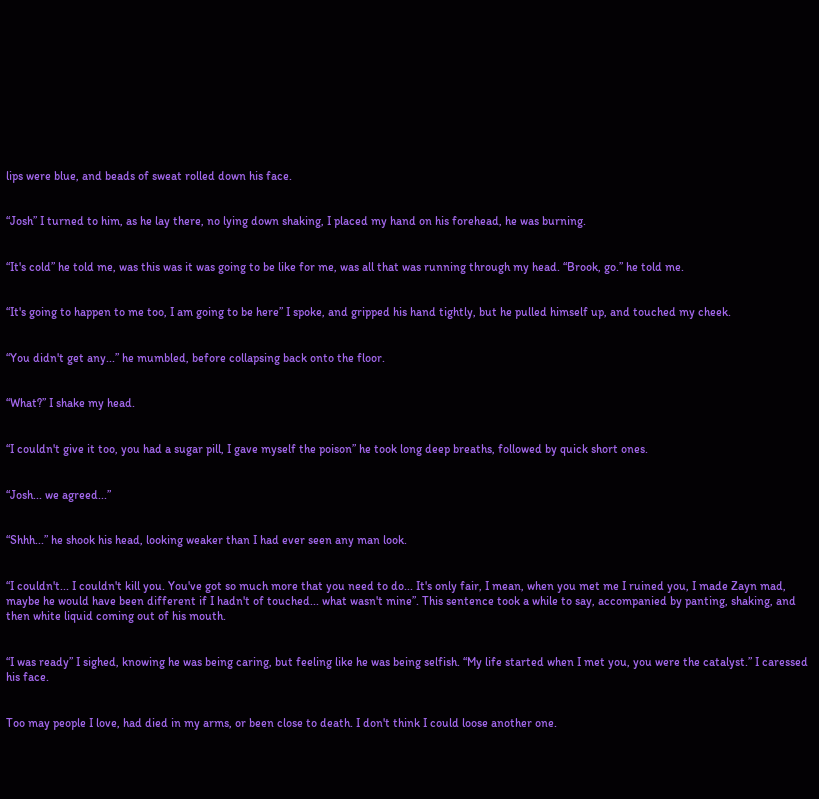lips were blue, and beads of sweat rolled down his face.


“Josh” I turned to him, as he lay there, no lying down shaking, I placed my hand on his forehead, he was burning.


“It's cold” he told me, was this was it was going to be like for me, was all that was running through my head. “Brook, go.” he told me.


“It's going to happen to me too, I am going to be here” I spoke, and gripped his hand tightly, but he pulled himself up, and touched my cheek.


“You didn't get any...” he mumbled, before collapsing back onto the floor.


“What?” I shake my head.


“I couldn't give it too, you had a sugar pill, I gave myself the poison” he took long deep breaths, followed by quick short ones.


“Josh... we agreed...”


“Shhh...” he shook his head, looking weaker than I had ever seen any man look.


“I couldn't... I couldn't kill you. You've got so much more that you need to do... It's only fair, I mean, when you met me I ruined you, I made Zayn mad, maybe he would have been different if I hadn't of touched... what wasn't mine”. This sentence took a while to say, accompanied by panting, shaking, and then white liquid coming out of his mouth.


“I was ready” I sighed, knowing he was being caring, but feeling like he was being selfish. “My life started when I met you, you were the catalyst.” I caressed his face.


Too may people I love, had died in my arms, or been close to death. I don't think I could loose another one.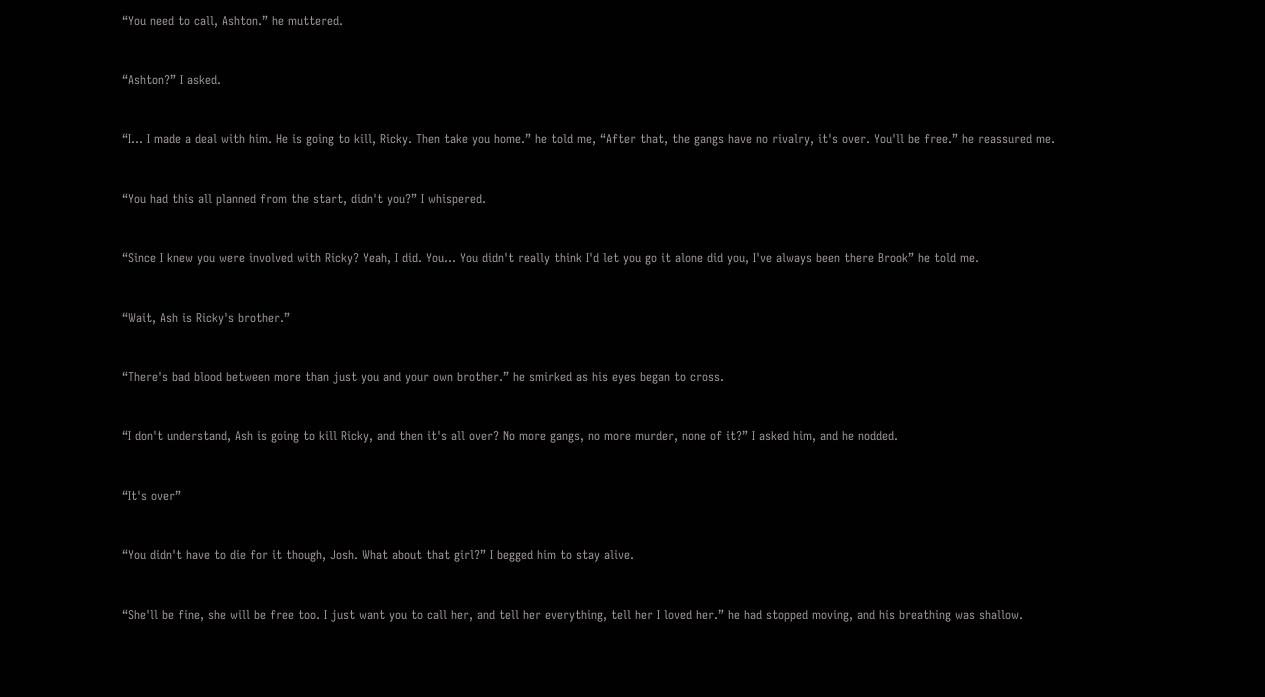“You need to call, Ashton.” he muttered.


“Ashton?” I asked.


“I... I made a deal with him. He is going to kill, Ricky. Then take you home.” he told me, “After that, the gangs have no rivalry, it's over. You'll be free.” he reassured me.


“You had this all planned from the start, didn't you?” I whispered.


“Since I knew you were involved with Ricky? Yeah, I did. You... You didn't really think I'd let you go it alone did you, I've always been there Brook” he told me.


“Wait, Ash is Ricky's brother.”


“There's bad blood between more than just you and your own brother.” he smirked as his eyes began to cross.


“I don't understand, Ash is going to kill Ricky, and then it's all over? No more gangs, no more murder, none of it?” I asked him, and he nodded.


“It's over”


“You didn't have to die for it though, Josh. What about that girl?” I begged him to stay alive.


“She'll be fine, she will be free too. I just want you to call her, and tell her everything, tell her I loved her.” he had stopped moving, and his breathing was shallow.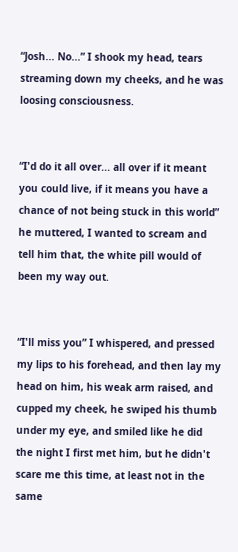“Josh... No...” I shook my head, tears streaming down my cheeks, and he was loosing consciousness.


“I'd do it all over... all over if it meant you could live, if it means you have a chance of not being stuck in this world” he muttered, I wanted to scream and tell him that, the white pill would of been my way out.


“I'll miss you” I whispered, and pressed my lips to his forehead, and then lay my head on him, his weak arm raised, and cupped my cheek, he swiped his thumb under my eye, and smiled like he did the night I first met him, but he didn't scare me this time, at least not in the same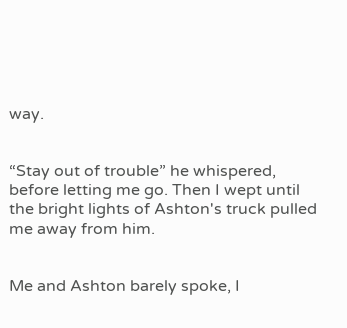way.


“Stay out of trouble” he whispered, before letting me go. Then I wept until the bright lights of Ashton's truck pulled me away from him.


Me and Ashton barely spoke, I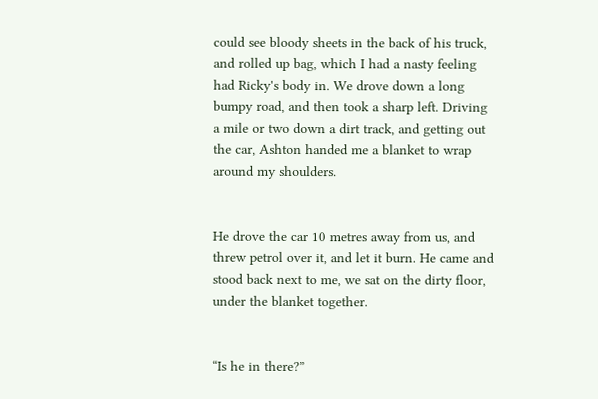could see bloody sheets in the back of his truck, and rolled up bag, which I had a nasty feeling had Ricky's body in. We drove down a long bumpy road, and then took a sharp left. Driving a mile or two down a dirt track, and getting out the car, Ashton handed me a blanket to wrap around my shoulders.


He drove the car 10 metres away from us, and threw petrol over it, and let it burn. He came and stood back next to me, we sat on the dirty floor, under the blanket together.


“Is he in there?”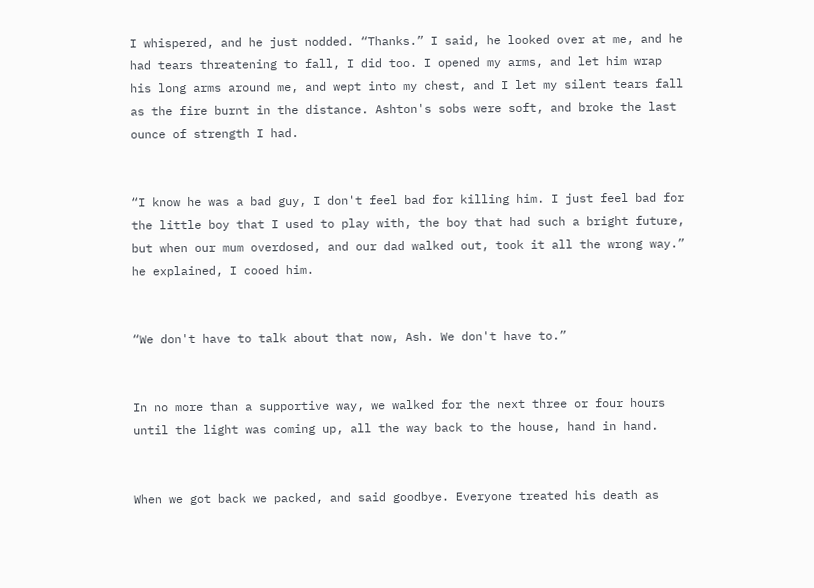I whispered, and he just nodded. “Thanks.” I said, he looked over at me, and he had tears threatening to fall, I did too. I opened my arms, and let him wrap his long arms around me, and wept into my chest, and I let my silent tears fall as the fire burnt in the distance. Ashton's sobs were soft, and broke the last ounce of strength I had.


“I know he was a bad guy, I don't feel bad for killing him. I just feel bad for the little boy that I used to play with, the boy that had such a bright future, but when our mum overdosed, and our dad walked out, took it all the wrong way.” he explained, I cooed him.


“We don't have to talk about that now, Ash. We don't have to.”


In no more than a supportive way, we walked for the next three or four hours until the light was coming up, all the way back to the house, hand in hand.


When we got back we packed, and said goodbye. Everyone treated his death as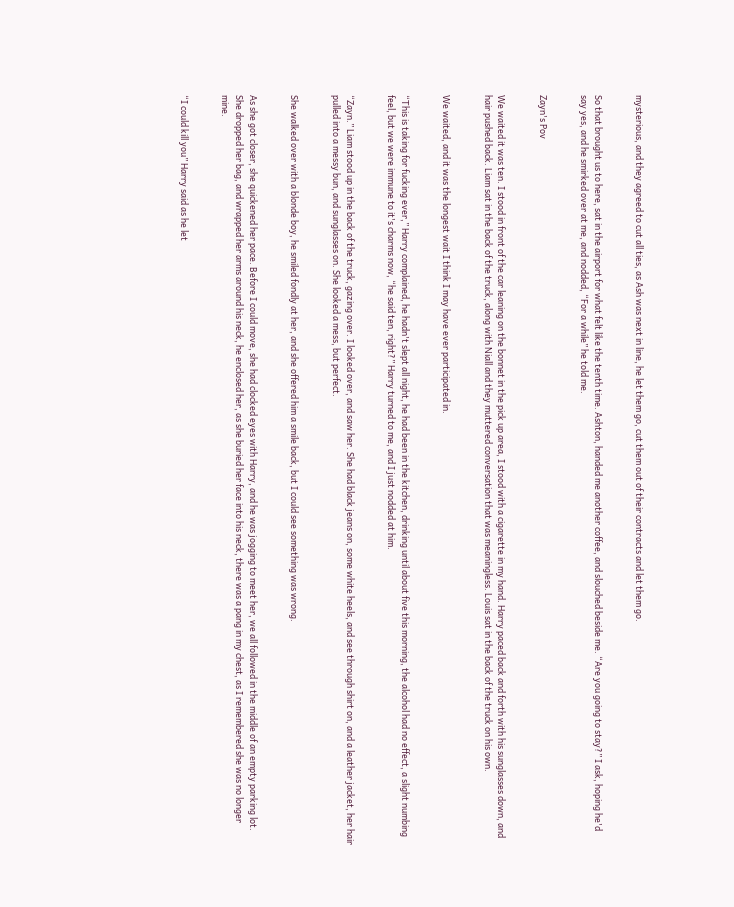mysterious, and they agreed to cut all ties, as Ash was next in line, he let them go, cut them out of their contracts and let them go.


So that brought us to here, sat in the airport for what felt like the tenth time. Ashton, handed me another coffee, and slouched beside me. “Are you going to stay?” I ask, hoping he'd say yes, and he smirked over at me, and nodded, “For a while” he told me.


Zayn's Pov


We waited it was ten. I stood in front of the car leaning on the bonnet in the pick up area, I stood with a cigarette in my hand. Harry paced back and forth with his sunglasses down, and hair pushed back. Liam sat in the back of the truck, along with Niall and they muttered conversation that was meaningless. Louis sat in the back of the truck on his own.


We waited, and it was the longest wait I think I may have ever participated in.


“This is taking for fucking ever,” Harry complained, he hadn't slept all night, he had been in the kitchen, drinking until about five this morning, the alcohol had no effect, a slight numbing feel, but we were immune to it's charms now, “he said ten, right?” Harry turned to me, and I just nodded at him.


“Zayn.” Liam stood up in the back of the truck, gazing over. I looked over, and saw her. She had black jeans on, some white heels, and see through shirt on, and a leather jacket, her hair pulled into a messy bun, and sunglasses on. She looked a mess, but perfect.


She walked over with a blonde boy, he smiled fondly at her, and she offered him a smile back, but I could see something was wrong.


As she got closer, she quickened her pace. Before I could move, she had clocked eyes with Harry, and he was jogging to meet her, we all followed in the middle of an empty parking lot. She dropped her bag, and wrapped her arms around his neck, he enclosed her, as she buried her face into his neck, there was a pang in my chest, as I remembered she was no longer mine.


“I could kill you” Harry said as he let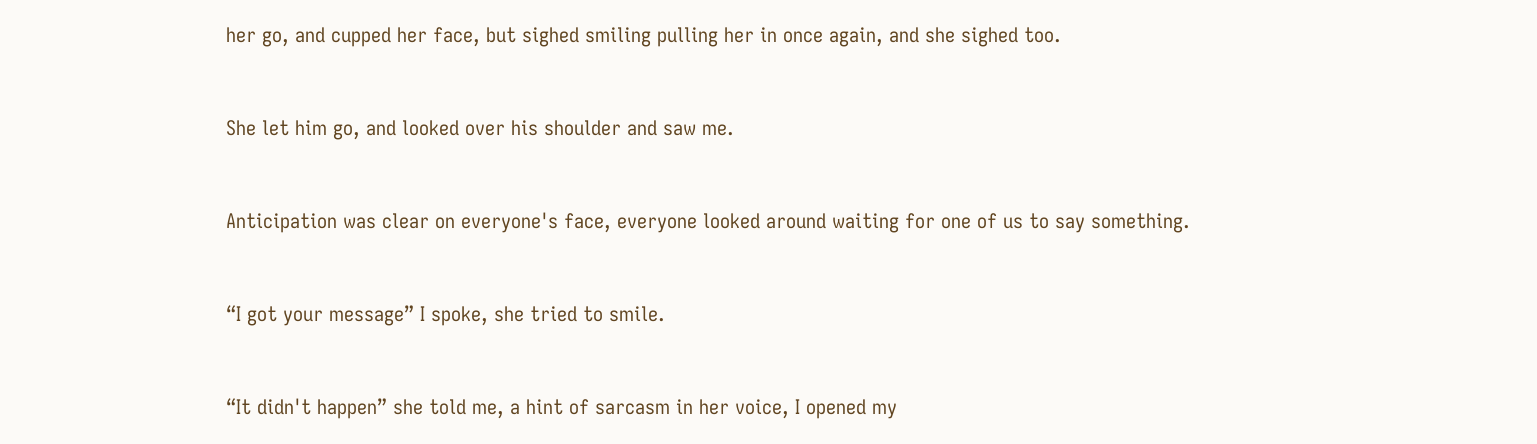her go, and cupped her face, but sighed smiling pulling her in once again, and she sighed too.


She let him go, and looked over his shoulder and saw me.


Anticipation was clear on everyone's face, everyone looked around waiting for one of us to say something.


“I got your message” I spoke, she tried to smile.


“It didn't happen” she told me, a hint of sarcasm in her voice, I opened my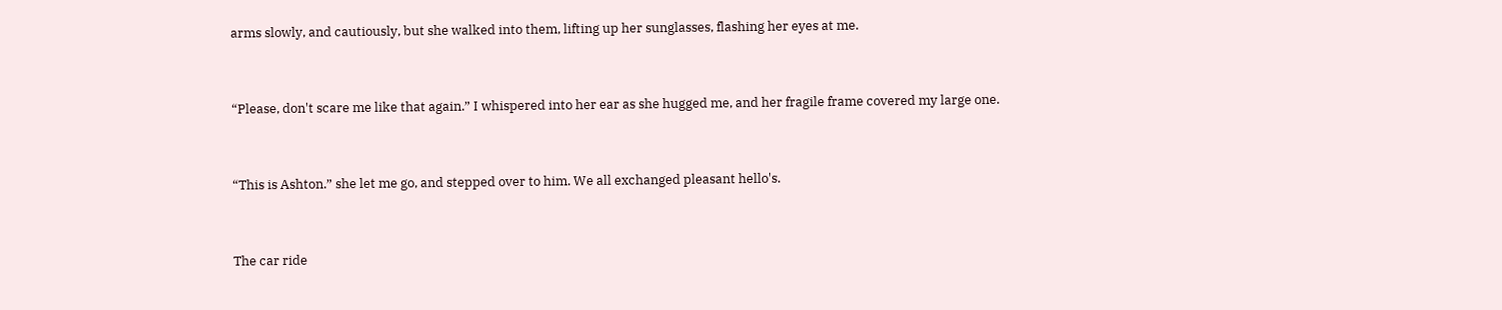arms slowly, and cautiously, but she walked into them, lifting up her sunglasses, flashing her eyes at me.


“Please, don't scare me like that again.” I whispered into her ear as she hugged me, and her fragile frame covered my large one.


“This is Ashton.” she let me go, and stepped over to him. We all exchanged pleasant hello's.


The car ride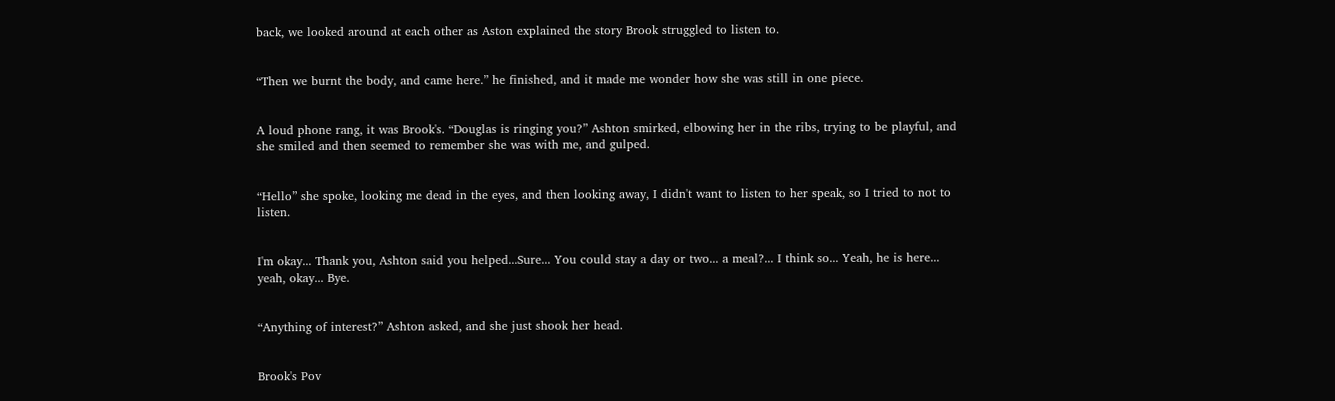back, we looked around at each other as Aston explained the story Brook struggled to listen to.


“Then we burnt the body, and came here.” he finished, and it made me wonder how she was still in one piece.


A loud phone rang, it was Brook's. “Douglas is ringing you?” Ashton smirked, elbowing her in the ribs, trying to be playful, and she smiled and then seemed to remember she was with me, and gulped.


“Hello” she spoke, looking me dead in the eyes, and then looking away, I didn't want to listen to her speak, so I tried to not to listen.


I'm okay... Thank you, Ashton said you helped...Sure... You could stay a day or two... a meal?... I think so... Yeah, he is here... yeah, okay... Bye.


“Anything of interest?” Ashton asked, and she just shook her head.


Brook's Pov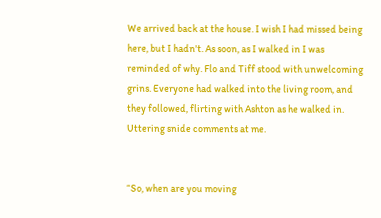We arrived back at the house. I wish I had missed being here, but I hadn't. As soon, as I walked in I was reminded of why. Flo and Tiff stood with unwelcoming grins. Everyone had walked into the living room, and they followed, flirting with Ashton as he walked in. Uttering snide comments at me.


“So, when are you moving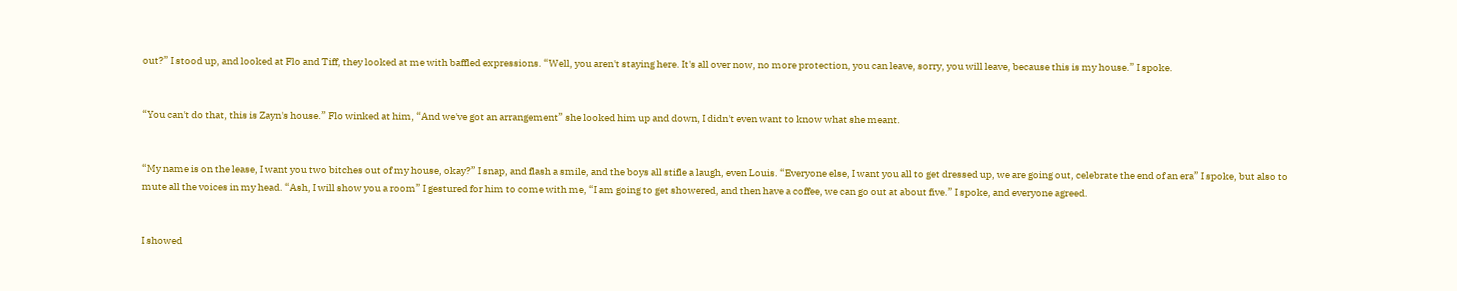out?” I stood up, and looked at Flo and Tiff, they looked at me with baffled expressions. “Well, you aren't staying here. It's all over now, no more protection, you can leave, sorry, you will leave, because this is my house.” I spoke.


“You can't do that, this is Zayn's house.” Flo winked at him, “And we've got an arrangement” she looked him up and down, I didn't even want to know what she meant.


“My name is on the lease, I want you two bitches out of my house, okay?” I snap, and flash a smile, and the boys all stifle a laugh, even Louis. “Everyone else, I want you all to get dressed up, we are going out, celebrate the end of an era” I spoke, but also to mute all the voices in my head. “Ash, I will show you a room” I gestured for him to come with me, “I am going to get showered, and then have a coffee, we can go out at about five.” I spoke, and everyone agreed.


I showed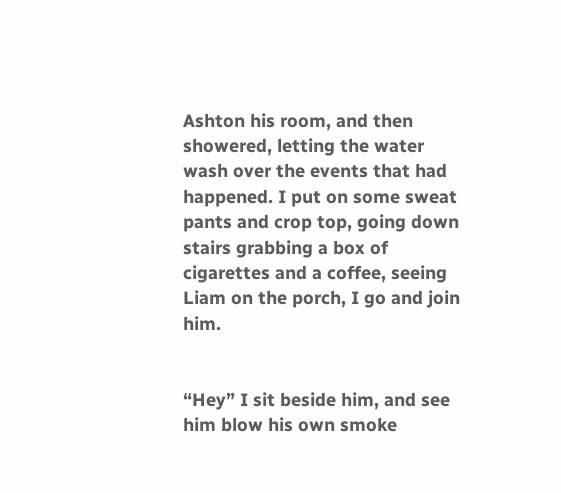Ashton his room, and then showered, letting the water wash over the events that had happened. I put on some sweat pants and crop top, going down stairs grabbing a box of cigarettes and a coffee, seeing Liam on the porch, I go and join him.


“Hey” I sit beside him, and see him blow his own smoke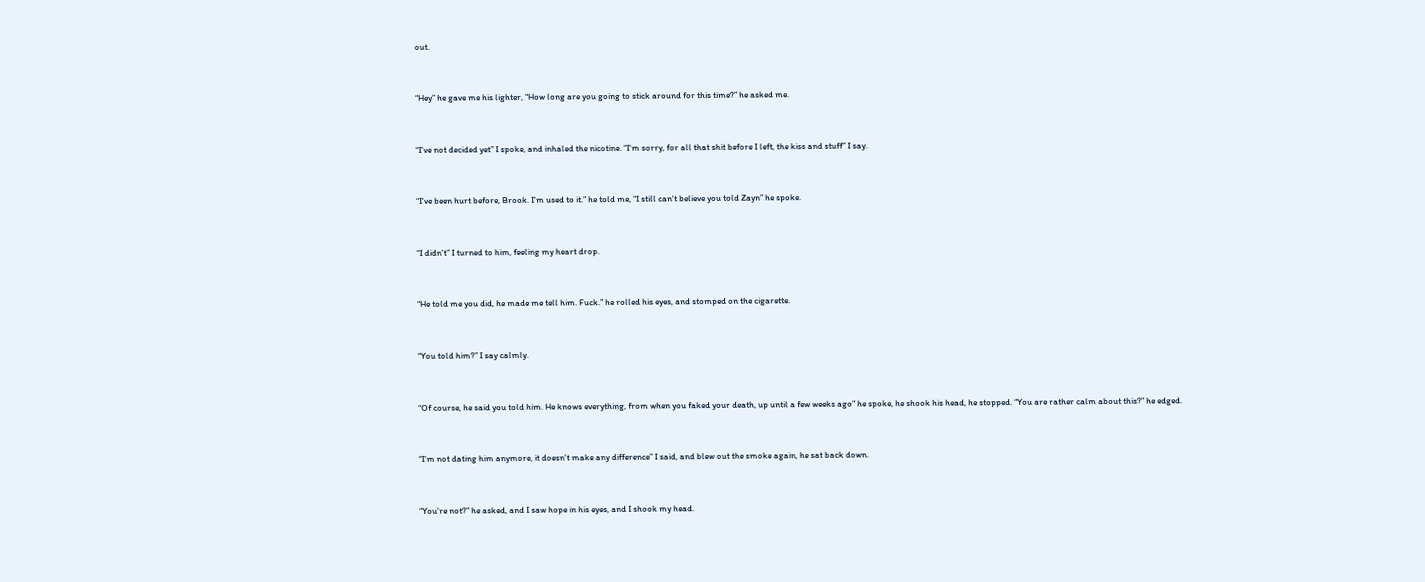out.


“Hey” he gave me his lighter, “How long are you going to stick around for this time?” he asked me.


“I've not decided yet” I spoke, and inhaled the nicotine. “I'm sorry, for all that shit before I left, the kiss and stuff” I say.


“I've been hurt before, Brook. I'm used to it.” he told me, “I still can't believe you told Zayn” he spoke.


“I didn't” I turned to him, feeling my heart drop.


“He told me you did, he made me tell him. Fuck.” he rolled his eyes, and stomped on the cigarette.


“You told him?” I say calmly.


“Of course, he said you told him. He knows everything, from when you faked your death, up until a few weeks ago” he spoke, he shook his head, he stopped. “You are rather calm about this?” he edged.


“I'm not dating him anymore, it doesn't make any difference” I said, and blew out the smoke again, he sat back down.


“You're not?” he asked, and I saw hope in his eyes, and I shook my head.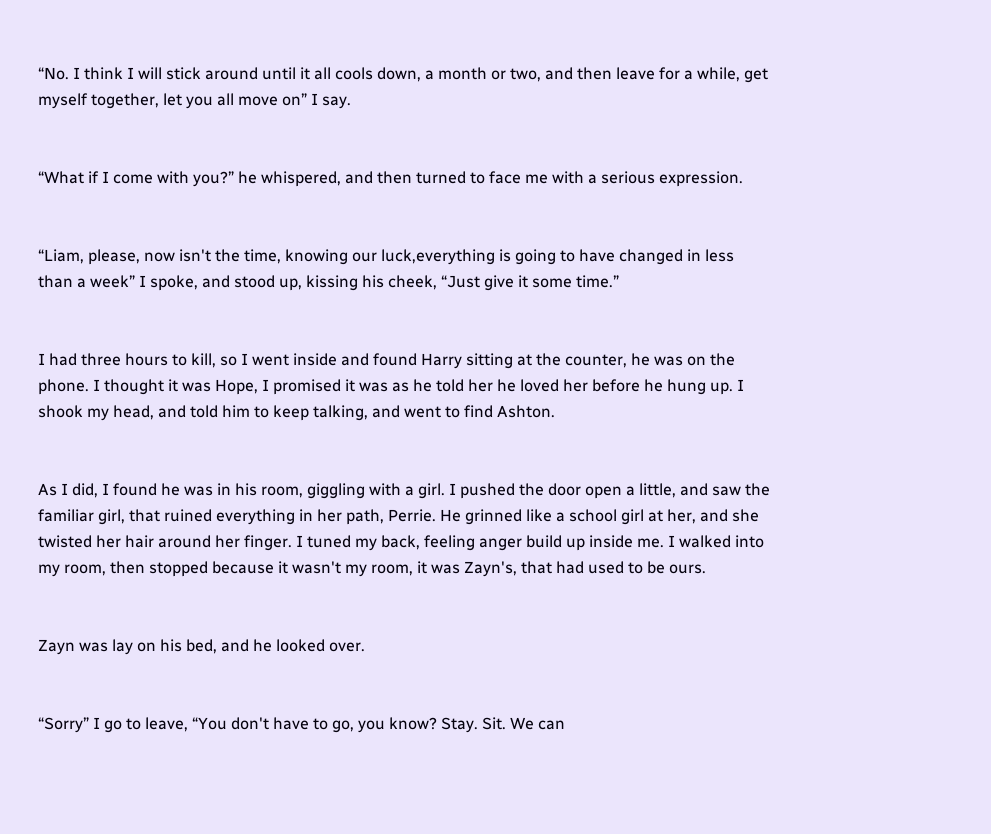“No. I think I will stick around until it all cools down, a month or two, and then leave for a while, get myself together, let you all move on” I say.


“What if I come with you?” he whispered, and then turned to face me with a serious expression.


“Liam, please, now isn't the time, knowing our luck,everything is going to have changed in less than a week” I spoke, and stood up, kissing his cheek, “Just give it some time.”


I had three hours to kill, so I went inside and found Harry sitting at the counter, he was on the phone. I thought it was Hope, I promised it was as he told her he loved her before he hung up. I shook my head, and told him to keep talking, and went to find Ashton.


As I did, I found he was in his room, giggling with a girl. I pushed the door open a little, and saw the familiar girl, that ruined everything in her path, Perrie. He grinned like a school girl at her, and she twisted her hair around her finger. I tuned my back, feeling anger build up inside me. I walked into my room, then stopped because it wasn't my room, it was Zayn's, that had used to be ours.


Zayn was lay on his bed, and he looked over.


“Sorry” I go to leave, “You don't have to go, you know? Stay. Sit. We can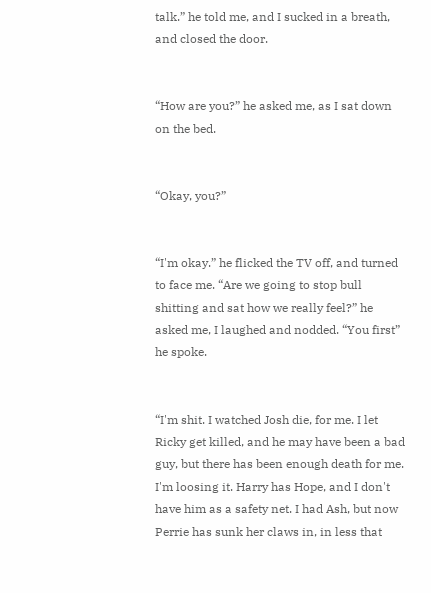talk.” he told me, and I sucked in a breath, and closed the door.


“How are you?” he asked me, as I sat down on the bed.


“Okay, you?”


“I'm okay.” he flicked the TV off, and turned to face me. “Are we going to stop bull shitting and sat how we really feel?” he asked me, I laughed and nodded. “You first” he spoke.


“I'm shit. I watched Josh die, for me. I let Ricky get killed, and he may have been a bad guy, but there has been enough death for me. I'm loosing it. Harry has Hope, and I don't have him as a safety net. I had Ash, but now Perrie has sunk her claws in, in less that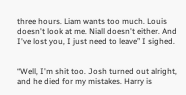three hours. Liam wants too much. Louis doesn't look at me. Niall doesn't either. And I've lost you, I just need to leave” I sighed.


“Well, I'm shit too. Josh turned out alright, and he died for my mistakes. Harry is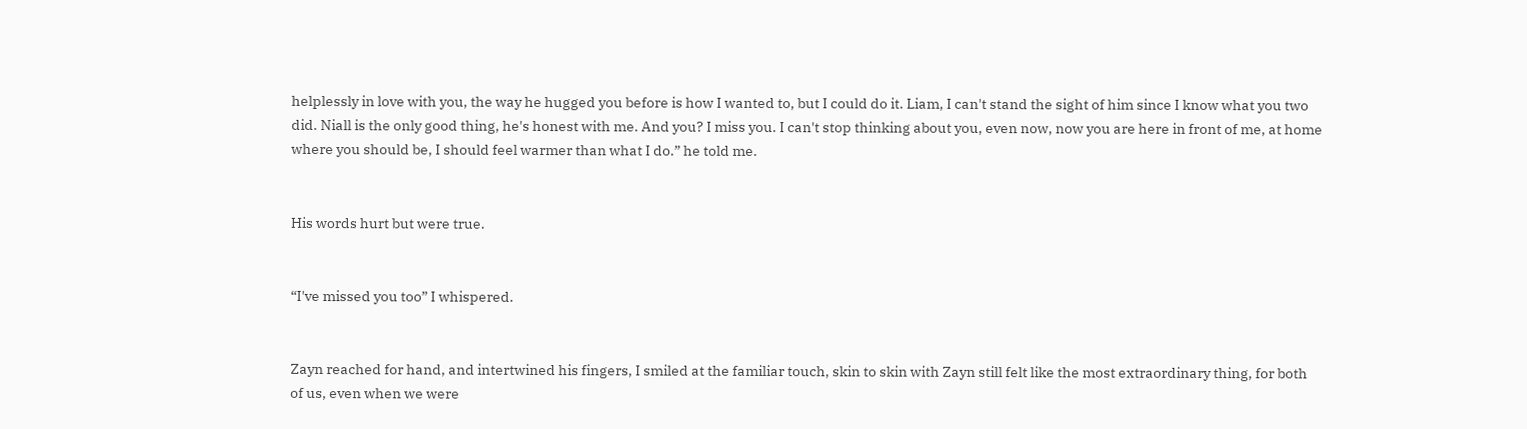helplessly in love with you, the way he hugged you before is how I wanted to, but I could do it. Liam, I can't stand the sight of him since I know what you two did. Niall is the only good thing, he's honest with me. And you? I miss you. I can't stop thinking about you, even now, now you are here in front of me, at home where you should be, I should feel warmer than what I do.” he told me.


His words hurt but were true.


“I've missed you too” I whispered.


Zayn reached for hand, and intertwined his fingers, I smiled at the familiar touch, skin to skin with Zayn still felt like the most extraordinary thing, for both of us, even when we were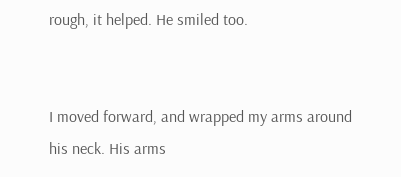rough, it helped. He smiled too.


I moved forward, and wrapped my arms around his neck. His arms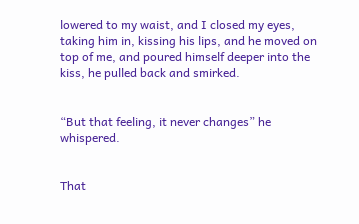lowered to my waist, and I closed my eyes, taking him in, kissing his lips, and he moved on top of me, and poured himself deeper into the kiss, he pulled back and smirked.


“But that feeling, it never changes” he whispered.


That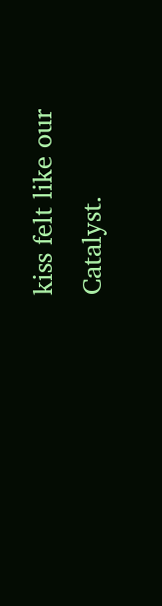kiss felt like our Catalyst.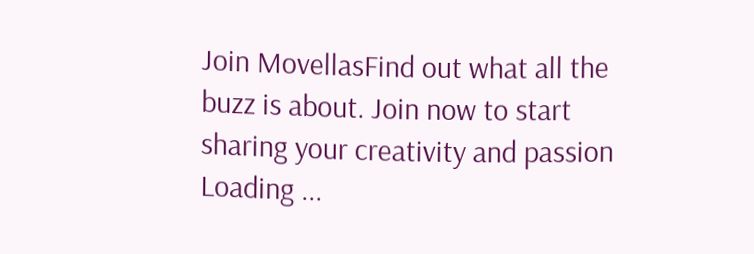Join MovellasFind out what all the buzz is about. Join now to start sharing your creativity and passion
Loading ...